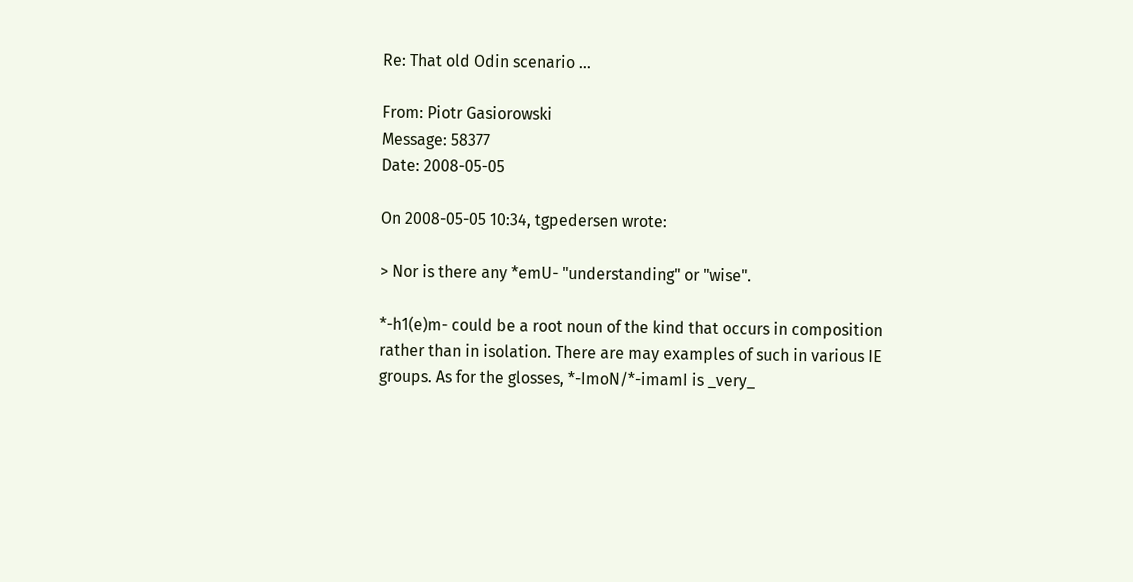Re: That old Odin scenario ...

From: Piotr Gasiorowski
Message: 58377
Date: 2008-05-05

On 2008-05-05 10:34, tgpedersen wrote:

> Nor is there any *emU- "understanding" or "wise".

*-h1(e)m- could be a root noun of the kind that occurs in composition
rather than in isolation. There are may examples of such in various IE
groups. As for the glosses, *-ImoN/*-imamI is _very_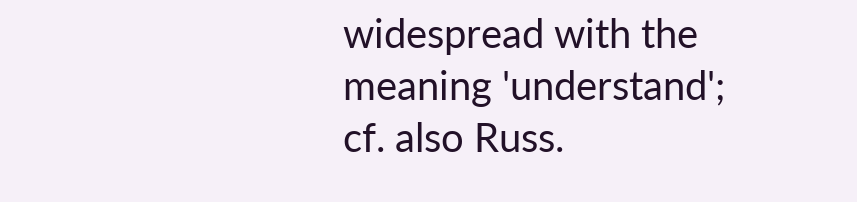widespread with the
meaning 'understand'; cf. also Russ.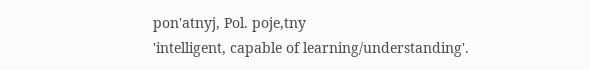pon'atnyj, Pol. poje,tny
'intelligent, capable of learning/understanding'.